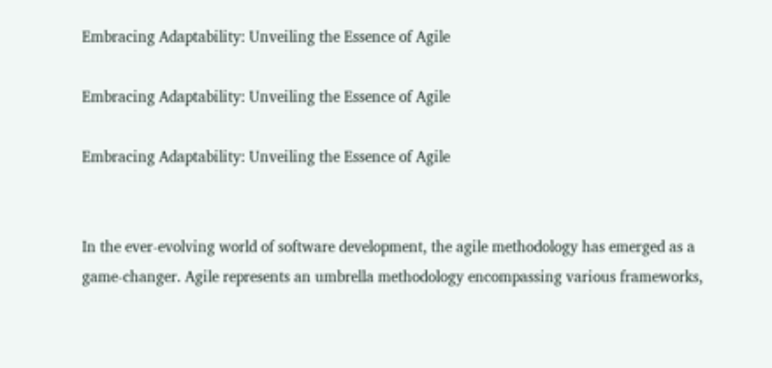Embracing Adaptability: Unveiling the Essence of Agile

Embracing Adaptability: Unveiling the Essence of Agile

Embracing Adaptability: Unveiling the Essence of Agile


In the ever-evolving world of software development, the agile methodology has emerged as a game-changer. Agile represents an umbrella methodology encompassing various frameworks,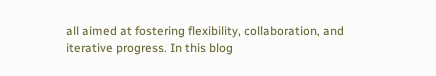all aimed at fostering flexibility, collaboration, and iterative progress. In this blog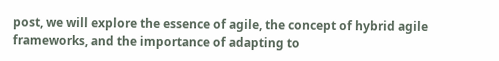post, we will explore the essence of agile, the concept of hybrid agile frameworks, and the importance of adapting to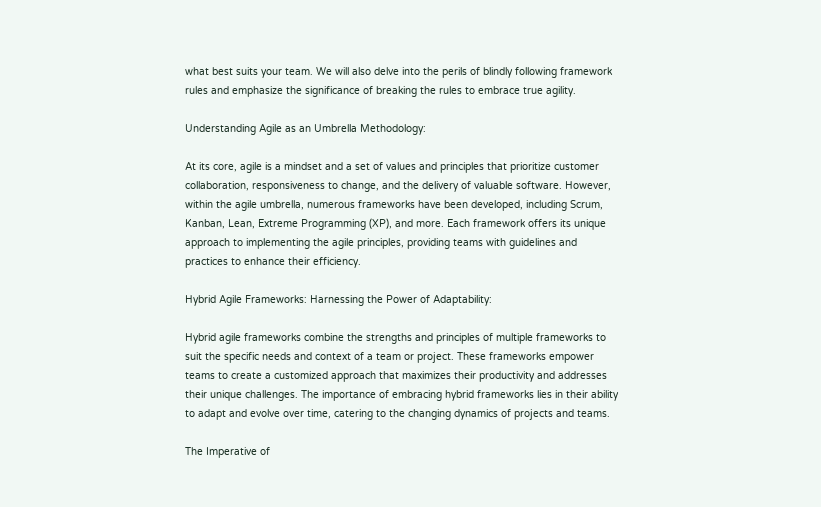what best suits your team. We will also delve into the perils of blindly following framework rules and emphasize the significance of breaking the rules to embrace true agility.

Understanding Agile as an Umbrella Methodology:

At its core, agile is a mindset and a set of values and principles that prioritize customer collaboration, responsiveness to change, and the delivery of valuable software. However, within the agile umbrella, numerous frameworks have been developed, including Scrum, Kanban, Lean, Extreme Programming (XP), and more. Each framework offers its unique approach to implementing the agile principles, providing teams with guidelines and practices to enhance their efficiency.

Hybrid Agile Frameworks: Harnessing the Power of Adaptability:

Hybrid agile frameworks combine the strengths and principles of multiple frameworks to suit the specific needs and context of a team or project. These frameworks empower teams to create a customized approach that maximizes their productivity and addresses their unique challenges. The importance of embracing hybrid frameworks lies in their ability to adapt and evolve over time, catering to the changing dynamics of projects and teams.

The Imperative of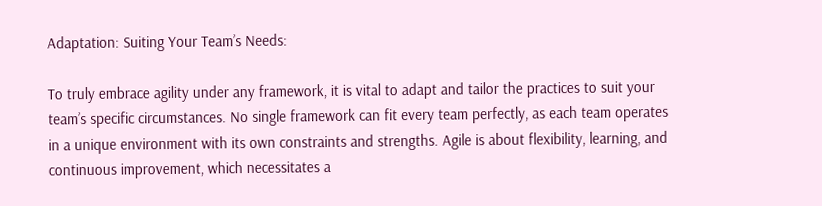Adaptation: Suiting Your Team’s Needs:

To truly embrace agility under any framework, it is vital to adapt and tailor the practices to suit your team’s specific circumstances. No single framework can fit every team perfectly, as each team operates in a unique environment with its own constraints and strengths. Agile is about flexibility, learning, and continuous improvement, which necessitates a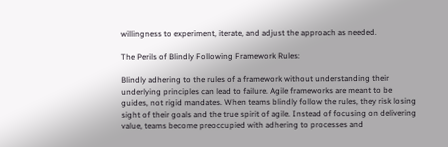willingness to experiment, iterate, and adjust the approach as needed.

The Perils of Blindly Following Framework Rules:

Blindly adhering to the rules of a framework without understanding their underlying principles can lead to failure. Agile frameworks are meant to be guides, not rigid mandates. When teams blindly follow the rules, they risk losing sight of their goals and the true spirit of agile. Instead of focusing on delivering value, teams become preoccupied with adhering to processes and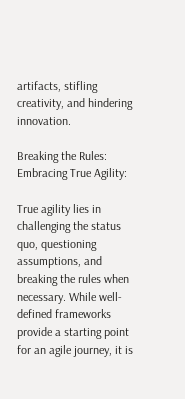artifacts, stifling creativity, and hindering innovation.

Breaking the Rules: Embracing True Agility:

True agility lies in challenging the status quo, questioning assumptions, and breaking the rules when necessary. While well-defined frameworks provide a starting point for an agile journey, it is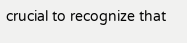crucial to recognize that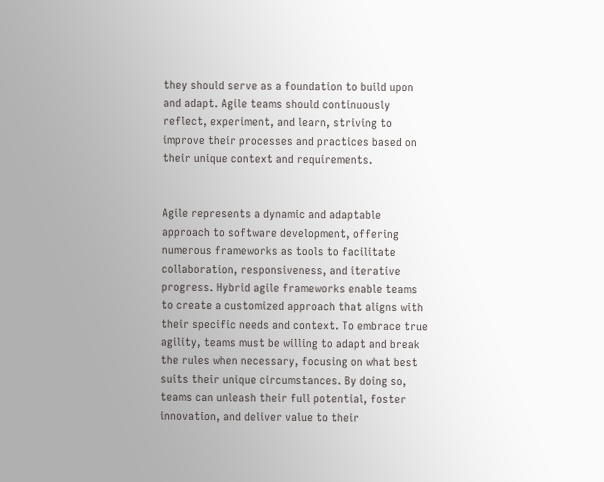they should serve as a foundation to build upon and adapt. Agile teams should continuously reflect, experiment, and learn, striving to improve their processes and practices based on their unique context and requirements.


Agile represents a dynamic and adaptable approach to software development, offering numerous frameworks as tools to facilitate collaboration, responsiveness, and iterative progress. Hybrid agile frameworks enable teams to create a customized approach that aligns with their specific needs and context. To embrace true agility, teams must be willing to adapt and break the rules when necessary, focusing on what best suits their unique circumstances. By doing so, teams can unleash their full potential, foster innovation, and deliver value to their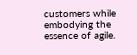customers while embodying the essence of agile.